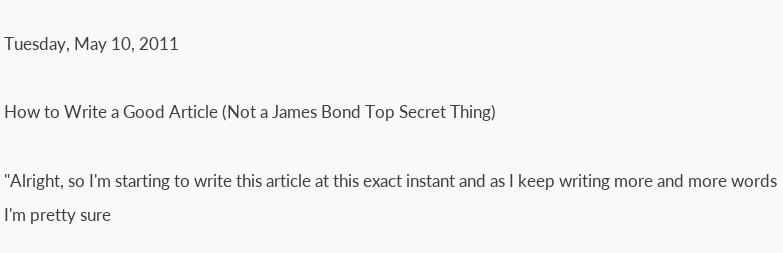Tuesday, May 10, 2011

How to Write a Good Article (Not a James Bond Top Secret Thing)

"Alright, so I'm starting to write this article at this exact instant and as I keep writing more and more words I'm pretty sure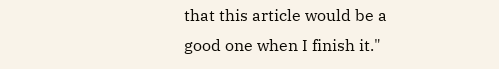that this article would be a good one when I finish it."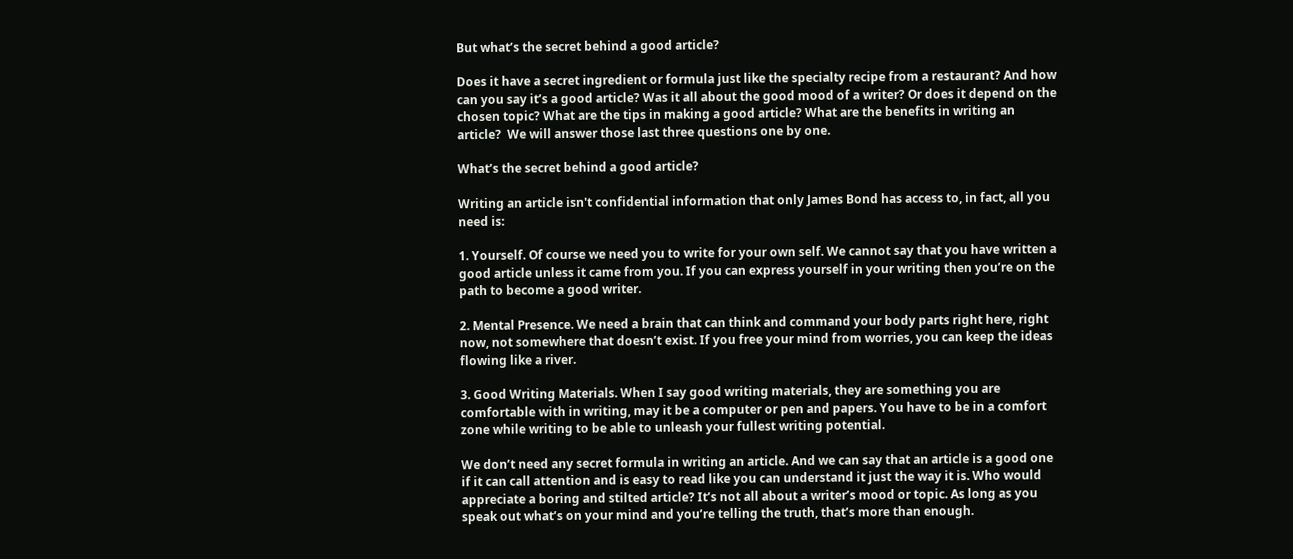But what’s the secret behind a good article?

Does it have a secret ingredient or formula just like the specialty recipe from a restaurant? And how can you say it’s a good article? Was it all about the good mood of a writer? Or does it depend on the chosen topic? What are the tips in making a good article? What are the benefits in writing an article?  We will answer those last three questions one by one.

What’s the secret behind a good article?

Writing an article isn't confidential information that only James Bond has access to, in fact, all you need is:

1. Yourself. Of course we need you to write for your own self. We cannot say that you have written a good article unless it came from you. If you can express yourself in your writing then you’re on the path to become a good writer.

2. Mental Presence. We need a brain that can think and command your body parts right here, right now, not somewhere that doesn’t exist. If you free your mind from worries, you can keep the ideas flowing like a river.

3. Good Writing Materials. When I say good writing materials, they are something you are comfortable with in writing, may it be a computer or pen and papers. You have to be in a comfort zone while writing to be able to unleash your fullest writing potential.

We don’t need any secret formula in writing an article. And we can say that an article is a good one if it can call attention and is easy to read like you can understand it just the way it is. Who would appreciate a boring and stilted article? It’s not all about a writer’s mood or topic. As long as you speak out what’s on your mind and you’re telling the truth, that’s more than enough.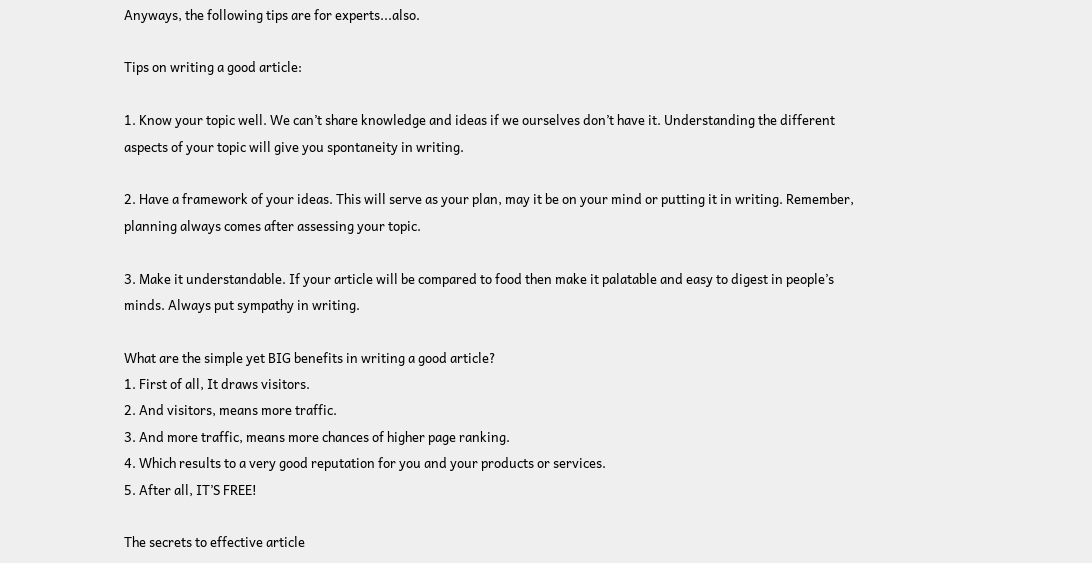Anyways, the following tips are for experts...also.

Tips on writing a good article:

1. Know your topic well. We can’t share knowledge and ideas if we ourselves don’t have it. Understanding the different aspects of your topic will give you spontaneity in writing.

2. Have a framework of your ideas. This will serve as your plan, may it be on your mind or putting it in writing. Remember, planning always comes after assessing your topic.

3. Make it understandable. If your article will be compared to food then make it palatable and easy to digest in people’s minds. Always put sympathy in writing.

What are the simple yet BIG benefits in writing a good article?
1. First of all, It draws visitors.
2. And visitors, means more traffic.
3. And more traffic, means more chances of higher page ranking.
4. Which results to a very good reputation for you and your products or services.
5. After all, IT’S FREE!

The secrets to effective article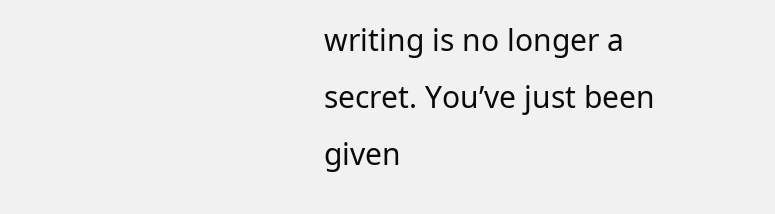writing is no longer a secret. You’ve just been given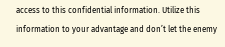access to this confidential information. Utilize this information to your advantage and don’t let the enemy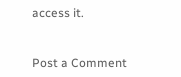access it.


Post a Comment